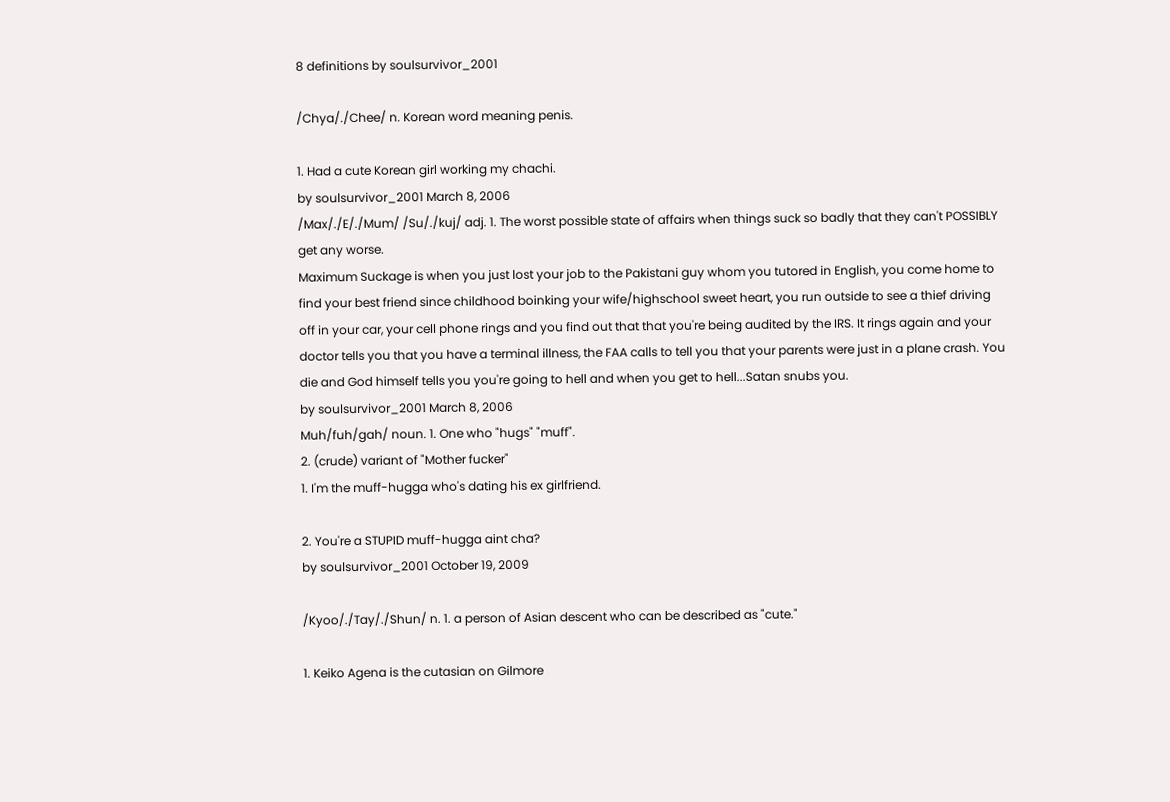8 definitions by soulsurvivor_2001

/Chya/./Chee/ n. Korean word meaning penis.

1. Had a cute Korean girl working my chachi.
by soulsurvivor_2001 March 8, 2006
/Max/./E/./Mum/ /Su/./kuj/ adj. 1. The worst possible state of affairs when things suck so badly that they can't POSSIBLY get any worse.
Maximum Suckage is when you just lost your job to the Pakistani guy whom you tutored in English, you come home to find your best friend since childhood boinking your wife/highschool sweet heart, you run outside to see a thief driving off in your car, your cell phone rings and you find out that that you're being audited by the IRS. It rings again and your doctor tells you that you have a terminal illness, the FAA calls to tell you that your parents were just in a plane crash. You die and God himself tells you you're going to hell and when you get to hell...Satan snubs you.
by soulsurvivor_2001 March 8, 2006
Muh/fuh/gah/ noun. 1. One who "hugs" "muff".
2. (crude) variant of "Mother fucker"
1. I'm the muff-hugga who's dating his ex girlfriend.

2. You're a STUPID muff-hugga aint cha?
by soulsurvivor_2001 October 19, 2009

/Kyoo/./Tay/./Shun/ n. 1. a person of Asian descent who can be described as "cute."

1. Keiko Agena is the cutasian on Gilmore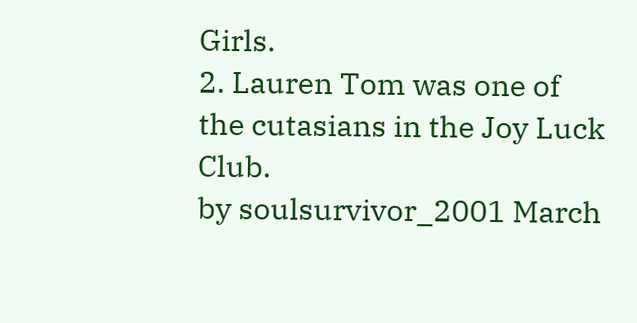Girls.
2. Lauren Tom was one of the cutasians in the Joy Luck Club.
by soulsurvivor_2001 March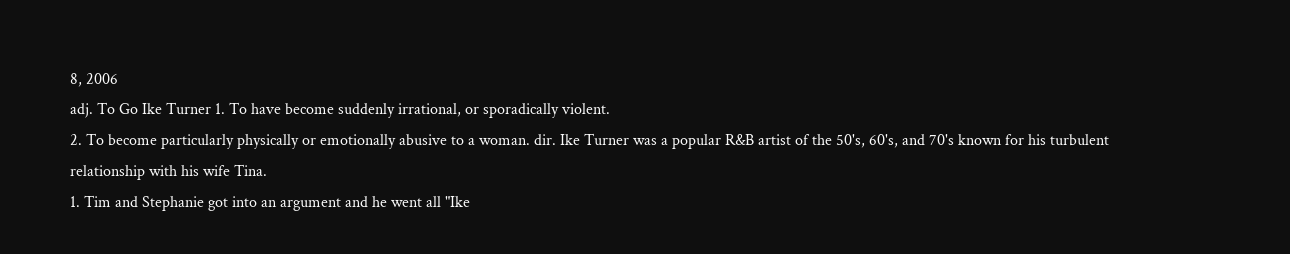8, 2006
adj. To Go Ike Turner 1. To have become suddenly irrational, or sporadically violent.
2. To become particularly physically or emotionally abusive to a woman. dir. Ike Turner was a popular R&B artist of the 50's, 60's, and 70's known for his turbulent relationship with his wife Tina.
1. Tim and Stephanie got into an argument and he went all "Ike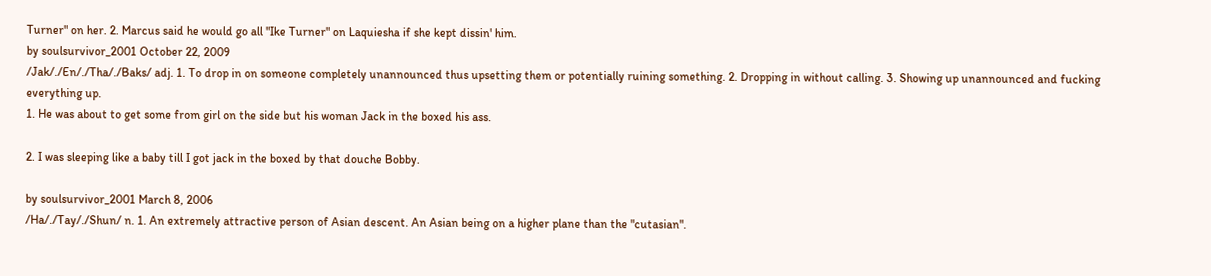Turner" on her. 2. Marcus said he would go all "Ike Turner" on Laquiesha if she kept dissin' him.
by soulsurvivor_2001 October 22, 2009
/Jak/./En/./Tha/./Baks/ adj. 1. To drop in on someone completely unannounced thus upsetting them or potentially ruining something. 2. Dropping in without calling. 3. Showing up unannounced and fucking everything up.
1. He was about to get some from girl on the side but his woman Jack in the boxed his ass.

2. I was sleeping like a baby till I got jack in the boxed by that douche Bobby.

by soulsurvivor_2001 March 8, 2006
/Ha/./Tay/./Shun/ n. 1. An extremely attractive person of Asian descent. An Asian being on a higher plane than the "cutasian".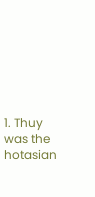1. Thuy was the hotasian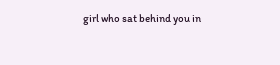girl who sat behind you in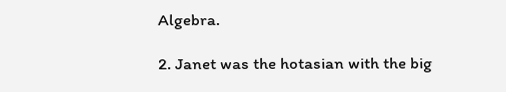Algebra.

2. Janet was the hotasian with the big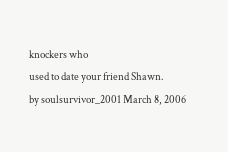knockers who
used to date your friend Shawn.
by soulsurvivor_2001 March 8, 2006